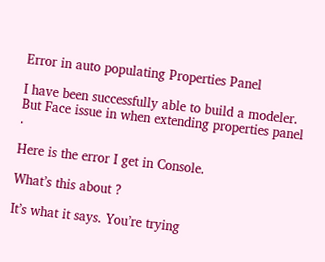Error in auto populating Properties Panel

I have been successfully able to build a modeler.
But Face issue in when extending properties panel .

Here is the error I get in Console.

What’s this about ?

It’s what it says. You’re trying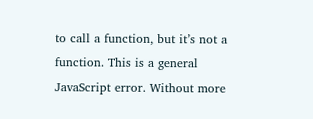to call a function, but it’s not a function. This is a general JavaScript error. Without more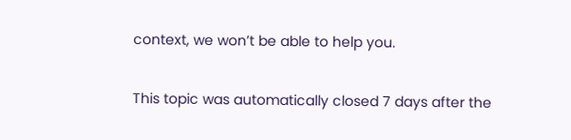context, we won’t be able to help you.

This topic was automatically closed 7 days after the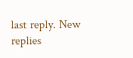last reply. New replies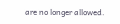are no longer allowed.